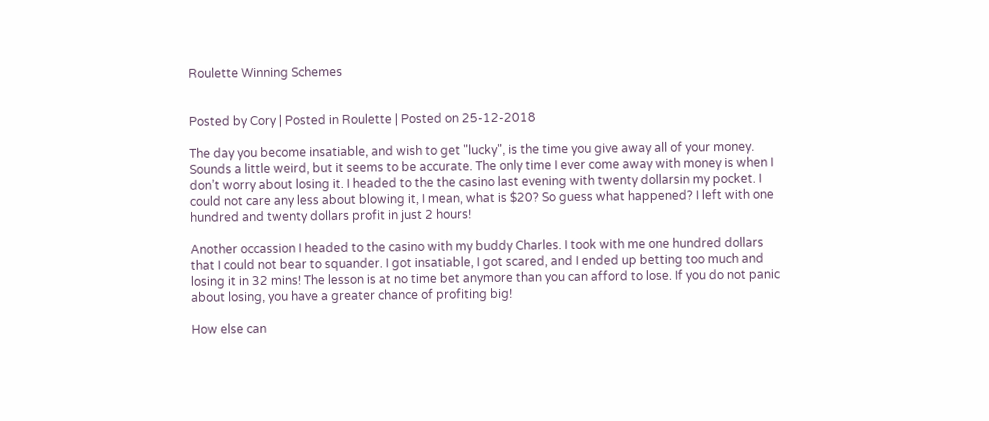Roulette Winning Schemes


Posted by Cory | Posted in Roulette | Posted on 25-12-2018

The day you become insatiable, and wish to get "lucky", is the time you give away all of your money. Sounds a little weird, but it seems to be accurate. The only time I ever come away with money is when I don’t worry about losing it. I headed to the the casino last evening with twenty dollarsin my pocket. I could not care any less about blowing it, I mean, what is $20? So guess what happened? I left with one hundred and twenty dollars profit in just 2 hours!

Another occassion I headed to the casino with my buddy Charles. I took with me one hundred dollars that I could not bear to squander. I got insatiable, I got scared, and I ended up betting too much and losing it in 32 mins! The lesson is at no time bet anymore than you can afford to lose. If you do not panic about losing, you have a greater chance of profiting big!

How else can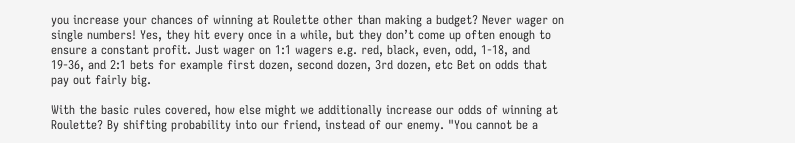you increase your chances of winning at Roulette other than making a budget? Never wager on single numbers! Yes, they hit every once in a while, but they don’t come up often enough to ensure a constant profit. Just wager on 1:1 wagers e.g. red, black, even, odd, 1-18, and 19-36, and 2:1 bets for example first dozen, second dozen, 3rd dozen, etc Bet on odds that pay out fairly big.

With the basic rules covered, how else might we additionally increase our odds of winning at Roulette? By shifting probability into our friend, instead of our enemy. "You cannot be a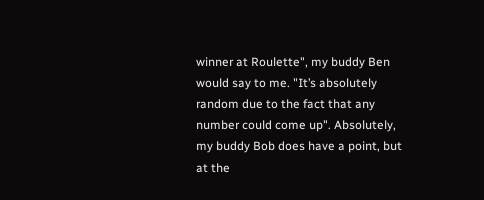winner at Roulette", my buddy Ben would say to me. "It’s absolutely random due to the fact that any number could come up". Absolutely, my buddy Bob does have a point, but at the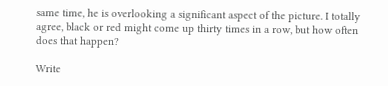same time, he is overlooking a significant aspect of the picture. I totally agree, black or red might come up thirty times in a row, but how often does that happen?

Write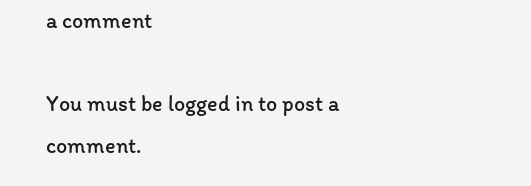a comment

You must be logged in to post a comment.